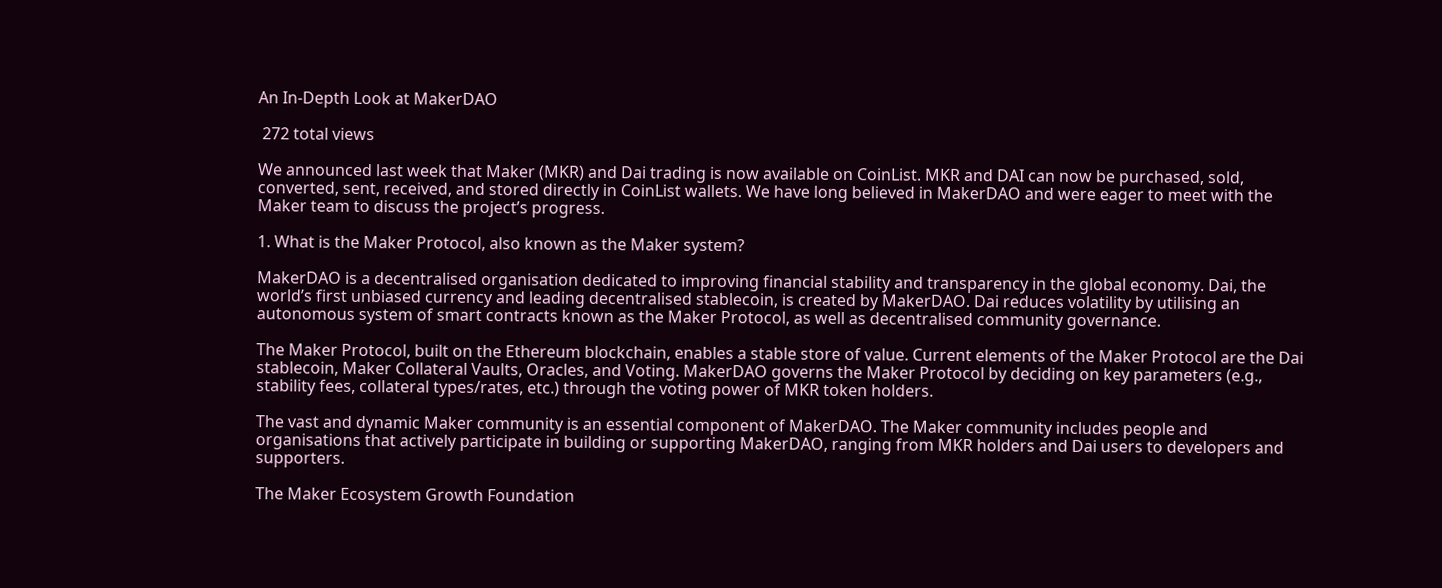An In-Depth Look at MakerDAO

 272 total views

We announced last week that Maker (MKR) and Dai trading is now available on CoinList. MKR and DAI can now be purchased, sold, converted, sent, received, and stored directly in CoinList wallets. We have long believed in MakerDAO and were eager to meet with the Maker team to discuss the project’s progress.

1. What is the Maker Protocol, also known as the Maker system?

MakerDAO is a decentralised organisation dedicated to improving financial stability and transparency in the global economy. Dai, the world’s first unbiased currency and leading decentralised stablecoin, is created by MakerDAO. Dai reduces volatility by utilising an autonomous system of smart contracts known as the Maker Protocol, as well as decentralised community governance.

The Maker Protocol, built on the Ethereum blockchain, enables a stable store of value. Current elements of the Maker Protocol are the Dai stablecoin, Maker Collateral Vaults, Oracles, and Voting. MakerDAO governs the Maker Protocol by deciding on key parameters (e.g., stability fees, collateral types/rates, etc.) through the voting power of MKR token holders.

The vast and dynamic Maker community is an essential component of MakerDAO. The Maker community includes people and organisations that actively participate in building or supporting MakerDAO, ranging from MKR holders and Dai users to developers and supporters.

The Maker Ecosystem Growth Foundation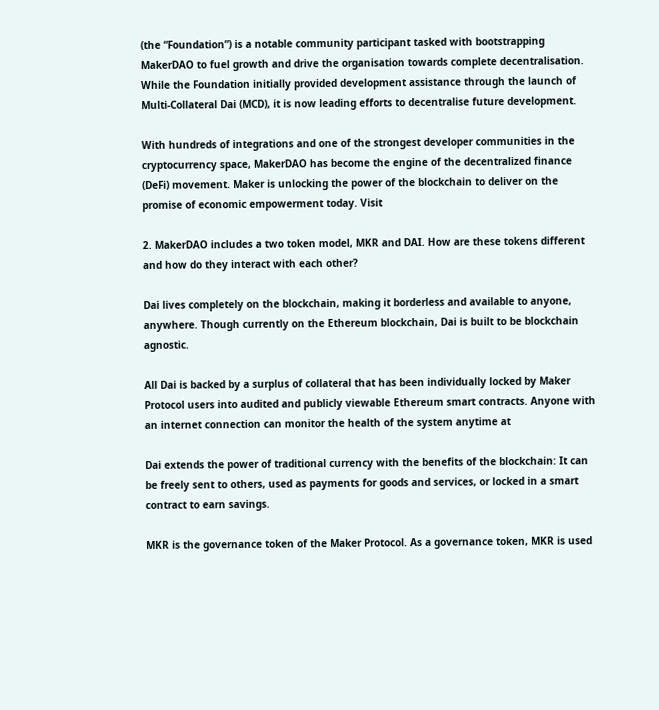(the “Foundation”) is a notable community participant tasked with bootstrapping MakerDAO to fuel growth and drive the organisation towards complete decentralisation. While the Foundation initially provided development assistance through the launch of Multi-Collateral Dai (MCD), it is now leading efforts to decentralise future development.

With hundreds of integrations and one of the strongest developer communities in the cryptocurrency space, MakerDAO has become the engine of the decentralized finance (DeFi) movement. Maker is unlocking the power of the blockchain to deliver on the promise of economic empowerment today. Visit

2. MakerDAO includes a two token model, MKR and DAI. How are these tokens different and how do they interact with each other?

Dai lives completely on the blockchain, making it borderless and available to anyone, anywhere. Though currently on the Ethereum blockchain, Dai is built to be blockchain agnostic.

All Dai is backed by a surplus of collateral that has been individually locked by Maker Protocol users into audited and publicly viewable Ethereum smart contracts. Anyone with an internet connection can monitor the health of the system anytime at

Dai extends the power of traditional currency with the benefits of the blockchain: It can be freely sent to others, used as payments for goods and services, or locked in a smart contract to earn savings.

MKR is the governance token of the Maker Protocol. As a governance token, MKR is used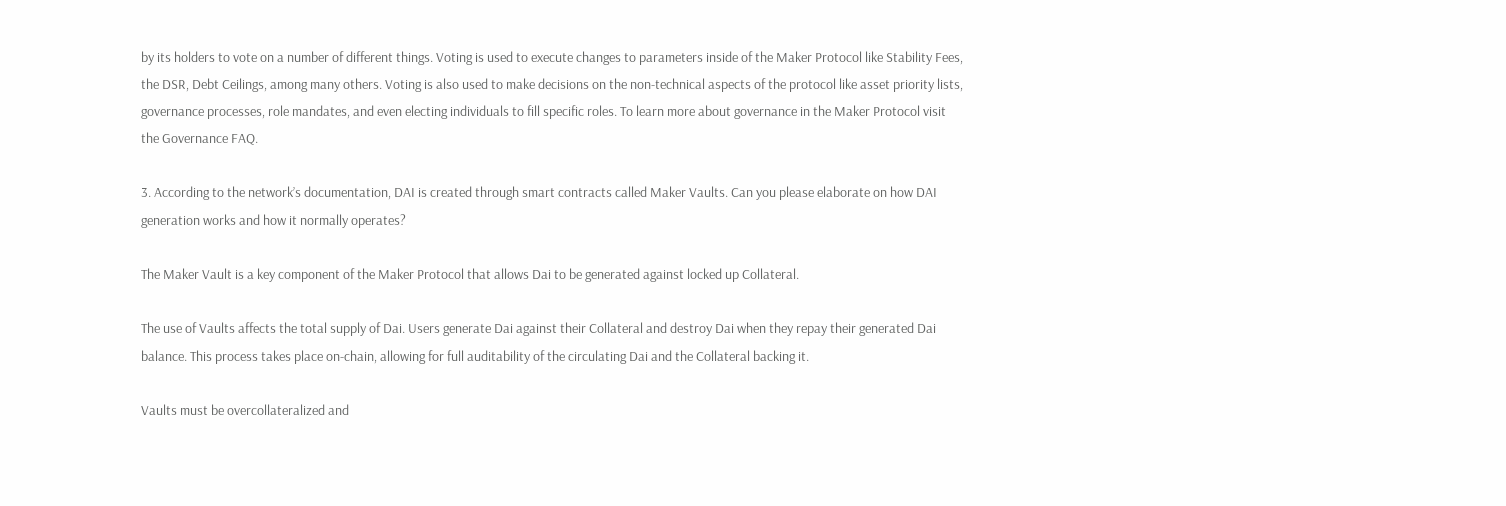by its holders to vote on a number of different things. Voting is used to execute changes to parameters inside of the Maker Protocol like Stability Fees, the DSR, Debt Ceilings, among many others. Voting is also used to make decisions on the non-technical aspects of the protocol like asset priority lists, governance processes, role mandates, and even electing individuals to fill specific roles. To learn more about governance in the Maker Protocol visit the Governance FAQ.

3. According to the network’s documentation, DAI is created through smart contracts called Maker Vaults. Can you please elaborate on how DAI generation works and how it normally operates?

The Maker Vault is a key component of the Maker Protocol that allows Dai to be generated against locked up Collateral.

The use of Vaults affects the total supply of Dai. Users generate Dai against their Collateral and destroy Dai when they repay their generated Dai balance. This process takes place on-chain, allowing for full auditability of the circulating Dai and the Collateral backing it.

Vaults must be overcollateralized and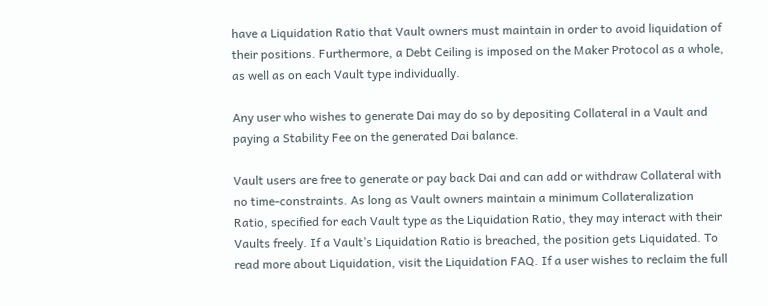have a Liquidation Ratio that Vault owners must maintain in order to avoid liquidation of their positions. Furthermore, a Debt Ceiling is imposed on the Maker Protocol as a whole, as well as on each Vault type individually.

Any user who wishes to generate Dai may do so by depositing Collateral in a Vault and paying a Stability Fee on the generated Dai balance.

Vault users are free to generate or pay back Dai and can add or withdraw Collateral with no time-constraints. As long as Vault owners maintain a minimum Collateralization Ratio, specified for each Vault type as the Liquidation Ratio, they may interact with their Vaults freely. If a Vault’s Liquidation Ratio is breached, the position gets Liquidated. To read more about Liquidation, visit the Liquidation FAQ. If a user wishes to reclaim the full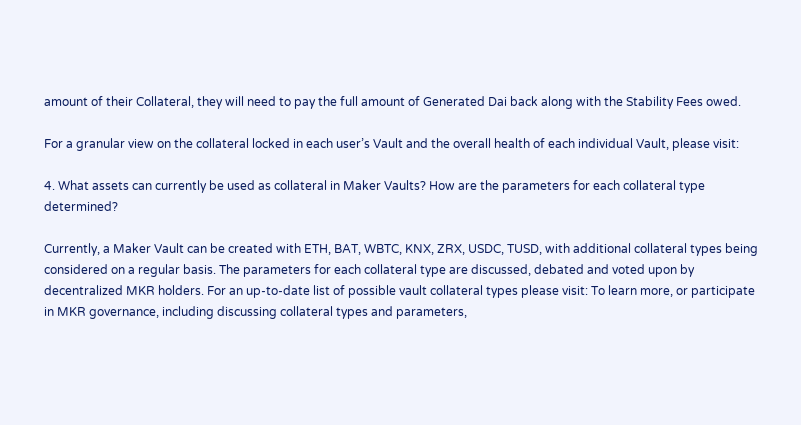amount of their Collateral, they will need to pay the full amount of Generated Dai back along with the Stability Fees owed.

For a granular view on the collateral locked in each user’s Vault and the overall health of each individual Vault, please visit:

4. What assets can currently be used as collateral in Maker Vaults? How are the parameters for each collateral type determined?

Currently, a Maker Vault can be created with ETH, BAT, WBTC, KNX, ZRX, USDC, TUSD, with additional collateral types being considered on a regular basis. The parameters for each collateral type are discussed, debated and voted upon by decentralized MKR holders. For an up-to-date list of possible vault collateral types please visit: To learn more, or participate in MKR governance, including discussing collateral types and parameters,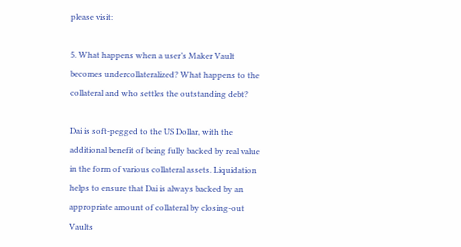please visit:

5. What happens when a user’s Maker Vault becomes undercollateralized? What happens to the collateral and who settles the outstanding debt?

Dai is soft-pegged to the US Dollar, with the additional benefit of being fully backed by real value in the form of various collateral assets. Liquidation helps to ensure that Dai is always backed by an appropriate amount of collateral by closing-out Vaults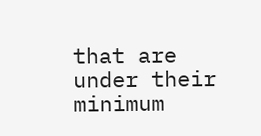that are under their minimum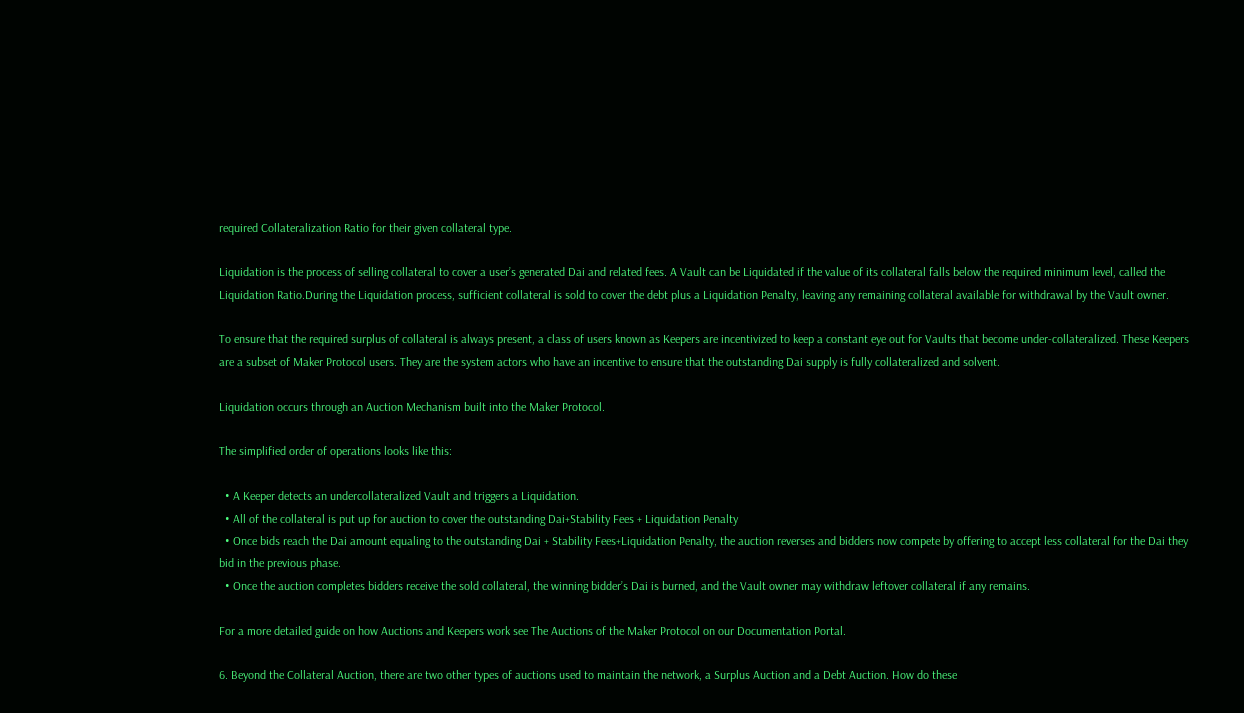required Collateralization Ratio for their given collateral type.

Liquidation is the process of selling collateral to cover a user’s generated Dai and related fees. A Vault can be Liquidated if the value of its collateral falls below the required minimum level, called the Liquidation Ratio.During the Liquidation process, sufficient collateral is sold to cover the debt plus a Liquidation Penalty, leaving any remaining collateral available for withdrawal by the Vault owner.

To ensure that the required surplus of collateral is always present, a class of users known as Keepers are incentivized to keep a constant eye out for Vaults that become under-collateralized. These Keepers are a subset of Maker Protocol users. They are the system actors who have an incentive to ensure that the outstanding Dai supply is fully collateralized and solvent.

Liquidation occurs through an Auction Mechanism built into the Maker Protocol.

The simplified order of operations looks like this:

  • A Keeper detects an undercollateralized Vault and triggers a Liquidation.
  • All of the collateral is put up for auction to cover the outstanding Dai+Stability Fees + Liquidation Penalty
  • Once bids reach the Dai amount equaling to the outstanding Dai + Stability Fees+Liquidation Penalty, the auction reverses and bidders now compete by offering to accept less collateral for the Dai they bid in the previous phase.
  • Once the auction completes bidders receive the sold collateral, the winning bidder’s Dai is burned, and the Vault owner may withdraw leftover collateral if any remains.

For a more detailed guide on how Auctions and Keepers work see The Auctions of the Maker Protocol on our Documentation Portal.

6. Beyond the Collateral Auction, there are two other types of auctions used to maintain the network, a Surplus Auction and a Debt Auction. How do these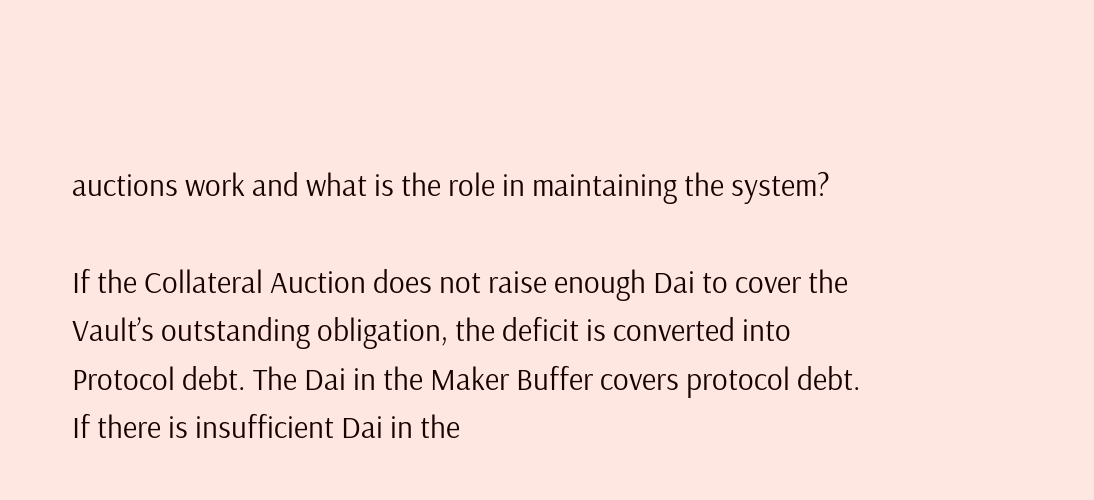auctions work and what is the role in maintaining the system?

If the Collateral Auction does not raise enough Dai to cover the Vault’s outstanding obligation, the deficit is converted into Protocol debt. The Dai in the Maker Buffer covers protocol debt. If there is insufficient Dai in the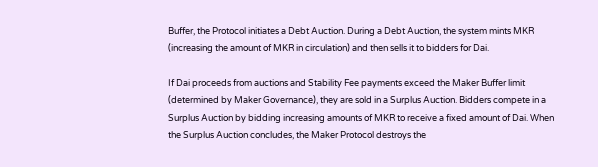Buffer, the Protocol initiates a Debt Auction. During a Debt Auction, the system mints MKR (increasing the amount of MKR in circulation) and then sells it to bidders for Dai.

If Dai proceeds from auctions and Stability Fee payments exceed the Maker Buffer limit (determined by Maker Governance), they are sold in a Surplus Auction. Bidders compete in a Surplus Auction by bidding increasing amounts of MKR to receive a fixed amount of Dai. When the Surplus Auction concludes, the Maker Protocol destroys the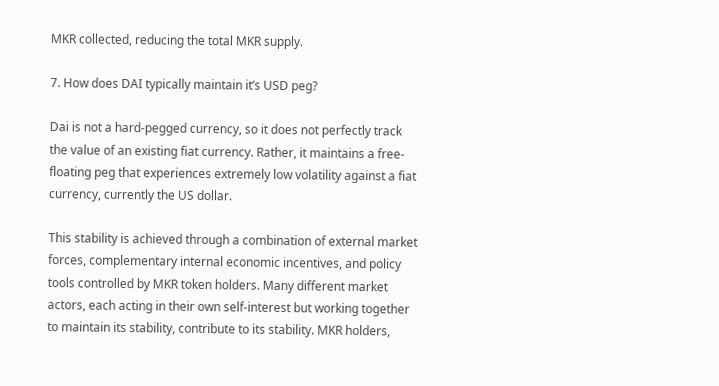MKR collected, reducing the total MKR supply.

7. How does DAI typically maintain it’s USD peg?

Dai is not a hard-pegged currency, so it does not perfectly track the value of an existing fiat currency. Rather, it maintains a free-floating peg that experiences extremely low volatility against a fiat currency, currently the US dollar.

This stability is achieved through a combination of external market forces, complementary internal economic incentives, and policy tools controlled by MKR token holders. Many different market actors, each acting in their own self-interest but working together to maintain its stability, contribute to its stability. MKR holders,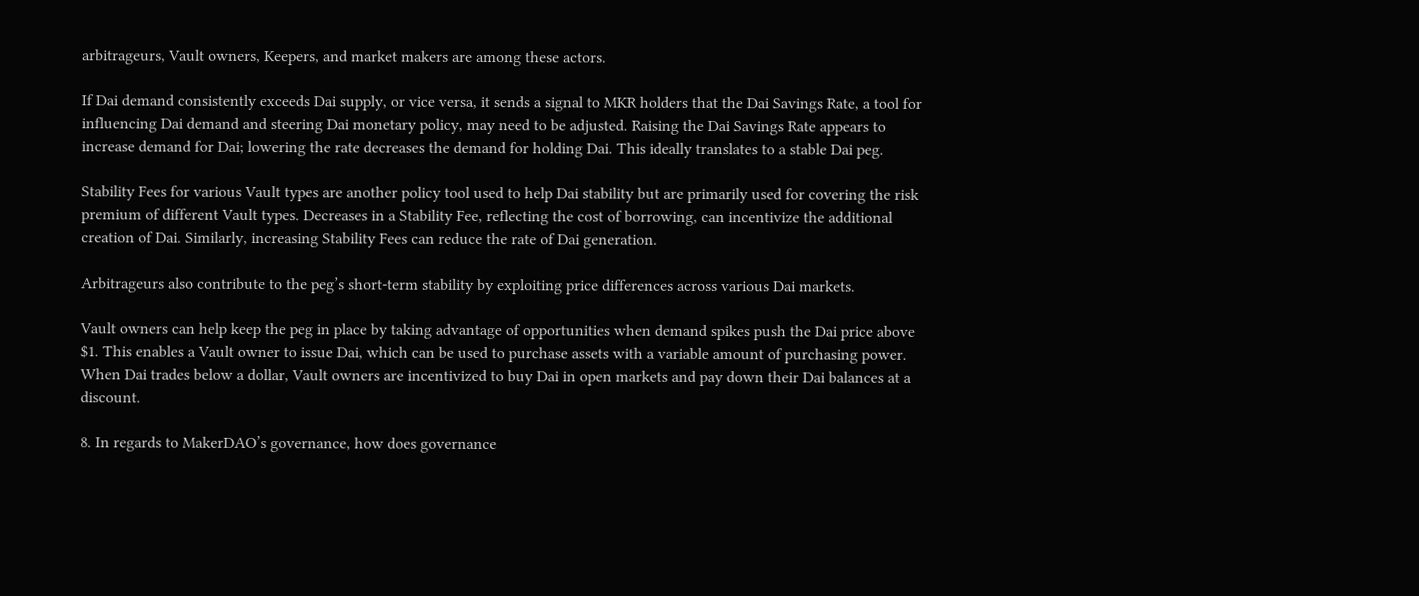arbitrageurs, Vault owners, Keepers, and market makers are among these actors.

If Dai demand consistently exceeds Dai supply, or vice versa, it sends a signal to MKR holders that the Dai Savings Rate, a tool for influencing Dai demand and steering Dai monetary policy, may need to be adjusted. Raising the Dai Savings Rate appears to increase demand for Dai; lowering the rate decreases the demand for holding Dai. This ideally translates to a stable Dai peg.

Stability Fees for various Vault types are another policy tool used to help Dai stability but are primarily used for covering the risk premium of different Vault types. Decreases in a Stability Fee, reflecting the cost of borrowing, can incentivize the additional creation of Dai. Similarly, increasing Stability Fees can reduce the rate of Dai generation.

Arbitrageurs also contribute to the peg’s short-term stability by exploiting price differences across various Dai markets.

Vault owners can help keep the peg in place by taking advantage of opportunities when demand spikes push the Dai price above $1. This enables a Vault owner to issue Dai, which can be used to purchase assets with a variable amount of purchasing power. When Dai trades below a dollar, Vault owners are incentivized to buy Dai in open markets and pay down their Dai balances at a discount.

8. In regards to MakerDAO’s governance, how does governance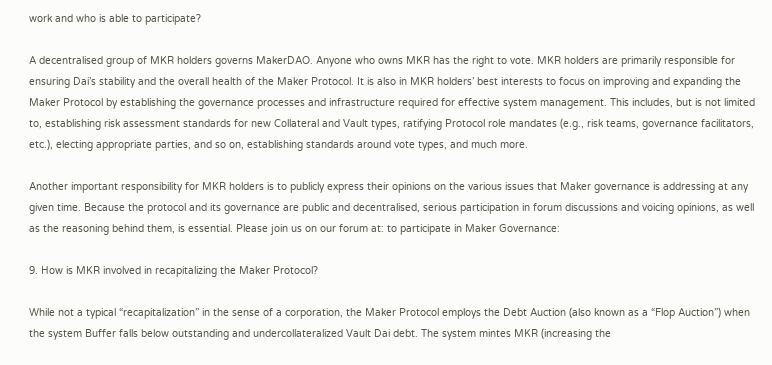work and who is able to participate?

A decentralised group of MKR holders governs MakerDAO. Anyone who owns MKR has the right to vote. MKR holders are primarily responsible for ensuring Dai’s stability and the overall health of the Maker Protocol. It is also in MKR holders’ best interests to focus on improving and expanding the Maker Protocol by establishing the governance processes and infrastructure required for effective system management. This includes, but is not limited to, establishing risk assessment standards for new Collateral and Vault types, ratifying Protocol role mandates (e.g., risk teams, governance facilitators, etc.), electing appropriate parties, and so on, establishing standards around vote types, and much more.

Another important responsibility for MKR holders is to publicly express their opinions on the various issues that Maker governance is addressing at any given time. Because the protocol and its governance are public and decentralised, serious participation in forum discussions and voicing opinions, as well as the reasoning behind them, is essential. Please join us on our forum at: to participate in Maker Governance:

9. How is MKR involved in recapitalizing the Maker Protocol?

While not a typical “recapitalization” in the sense of a corporation, the Maker Protocol employs the Debt Auction (also known as a “Flop Auction”) when the system Buffer falls below outstanding and undercollateralized Vault Dai debt. The system mintes MKR (increasing the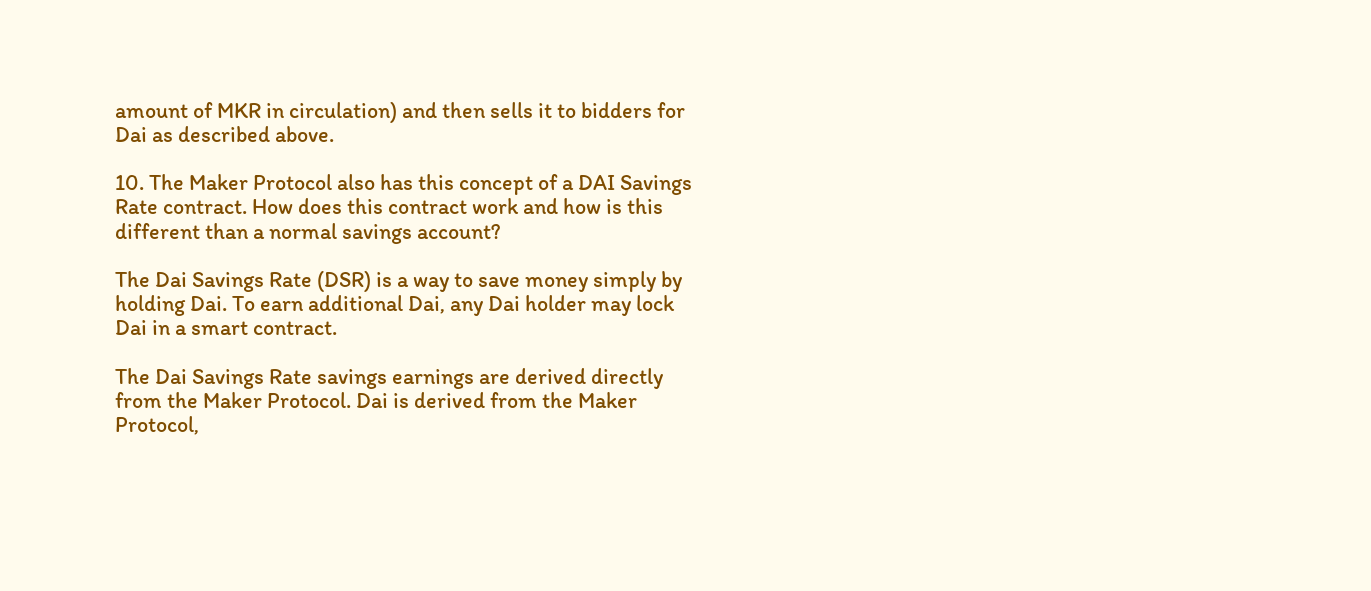amount of MKR in circulation) and then sells it to bidders for Dai as described above.

10. The Maker Protocol also has this concept of a DAI Savings Rate contract. How does this contract work and how is this different than a normal savings account?

The Dai Savings Rate (DSR) is a way to save money simply by holding Dai. To earn additional Dai, any Dai holder may lock Dai in a smart contract.

The Dai Savings Rate savings earnings are derived directly from the Maker Protocol. Dai is derived from the Maker Protocol,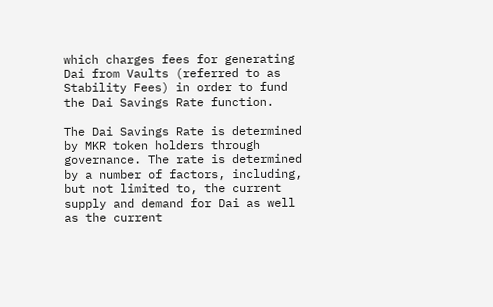which charges fees for generating Dai from Vaults (referred to as Stability Fees) in order to fund the Dai Savings Rate function.

The Dai Savings Rate is determined by MKR token holders through governance. The rate is determined by a number of factors, including, but not limited to, the current supply and demand for Dai as well as the current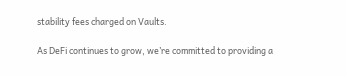stability fees charged on Vaults.

As DeFi continues to grow, we’re committed to providing a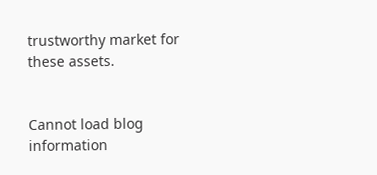trustworthy market for these assets.


Cannot load blog information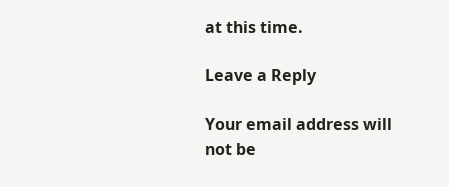at this time.

Leave a Reply

Your email address will not be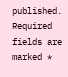published. Required fields are marked *